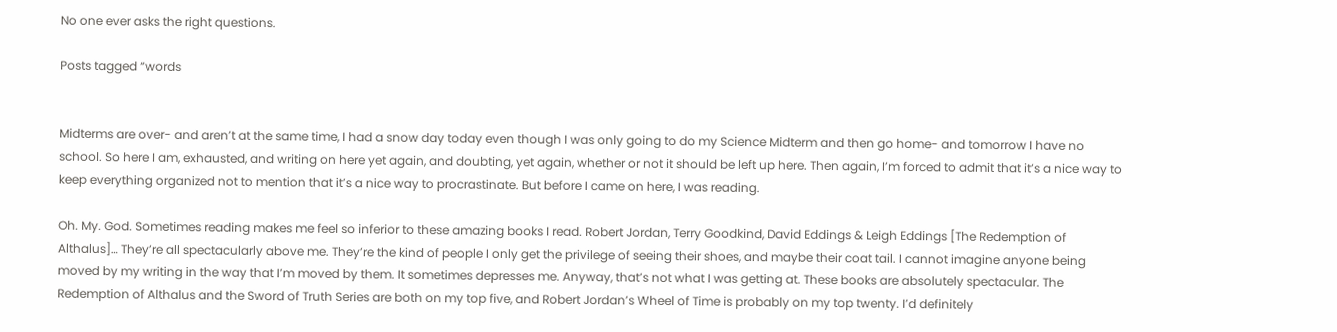No one ever asks the right questions.

Posts tagged “words


Midterms are over- and aren’t at the same time, I had a snow day today even though I was only going to do my Science Midterm and then go home- and tomorrow I have no school. So here I am, exhausted, and writing on here yet again, and doubting, yet again, whether or not it should be left up here. Then again, I’m forced to admit that it’s a nice way to keep everything organized not to mention that it’s a nice way to procrastinate. But before I came on here, I was reading.

Oh. My. God. Sometimes reading makes me feel so inferior to these amazing books I read. Robert Jordan, Terry Goodkind, David Eddings & Leigh Eddings [The Redemption of Althalus]… They’re all spectacularly above me. They’re the kind of people I only get the privilege of seeing their shoes, and maybe their coat tail. I cannot imagine anyone being moved by my writing in the way that I’m moved by them. It sometimes depresses me. Anyway, that’s not what I was getting at. These books are absolutely spectacular. The Redemption of Althalus and the Sword of Truth Series are both on my top five, and Robert Jordan’s Wheel of Time is probably on my top twenty. I’d definitely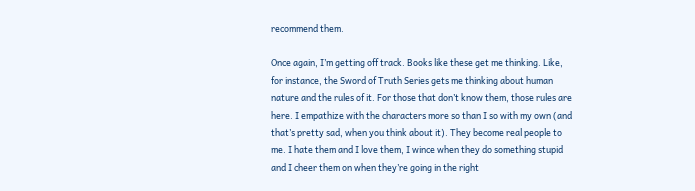recommend them.

Once again, I’m getting off track. Books like these get me thinking. Like, for instance, the Sword of Truth Series gets me thinking about human nature and the rules of it. For those that don’t know them, those rules are here. I empathize with the characters more so than I so with my own (and that’s pretty sad, when you think about it). They become real people to me. I hate them and I love them, I wince when they do something stupid and I cheer them on when they’re going in the right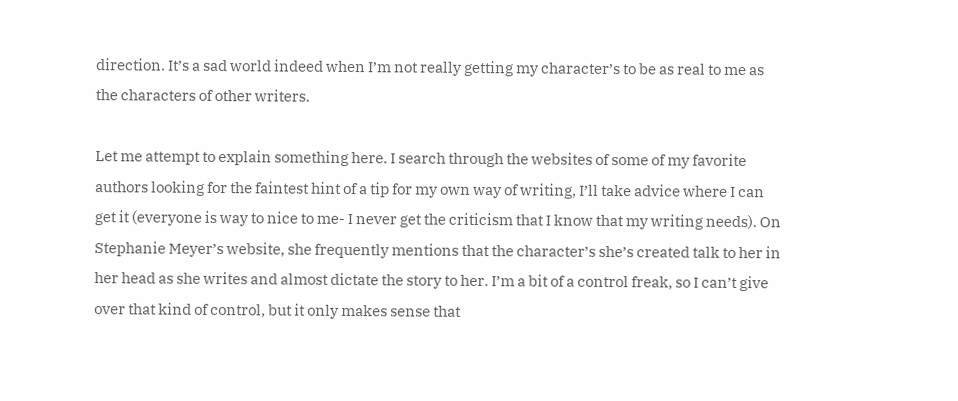direction. It’s a sad world indeed when I’m not really getting my character’s to be as real to me as the characters of other writers.

Let me attempt to explain something here. I search through the websites of some of my favorite authors looking for the faintest hint of a tip for my own way of writing, I’ll take advice where I can get it (everyone is way to nice to me- I never get the criticism that I know that my writing needs). On Stephanie Meyer’s website, she frequently mentions that the character’s she’s created talk to her in her head as she writes and almost dictate the story to her. I’m a bit of a control freak, so I can’t give over that kind of control, but it only makes sense that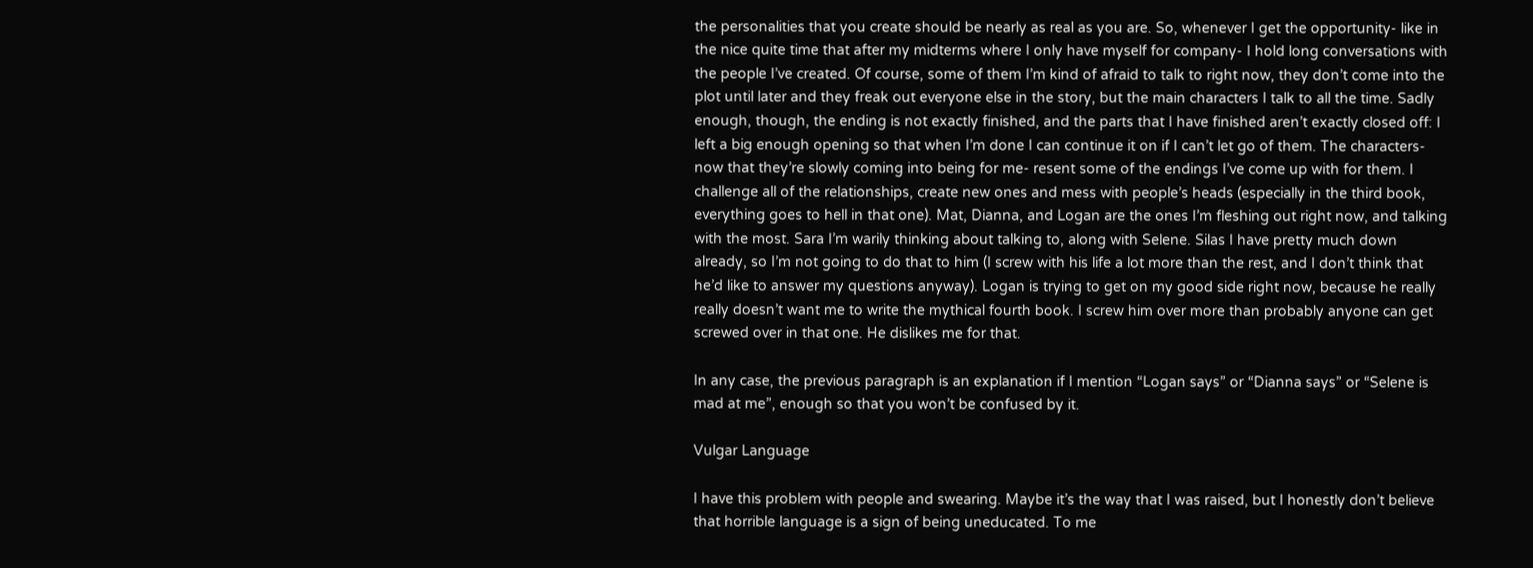the personalities that you create should be nearly as real as you are. So, whenever I get the opportunity- like in the nice quite time that after my midterms where I only have myself for company- I hold long conversations with the people I’ve created. Of course, some of them I’m kind of afraid to talk to right now, they don’t come into the plot until later and they freak out everyone else in the story, but the main characters I talk to all the time. Sadly enough, though, the ending is not exactly finished, and the parts that I have finished aren’t exactly closed off: I left a big enough opening so that when I’m done I can continue it on if I can’t let go of them. The characters- now that they’re slowly coming into being for me- resent some of the endings I’ve come up with for them. I challenge all of the relationships, create new ones and mess with people’s heads (especially in the third book, everything goes to hell in that one). Mat, Dianna, and Logan are the ones I’m fleshing out right now, and talking with the most. Sara I’m warily thinking about talking to, along with Selene. Silas I have pretty much down already, so I’m not going to do that to him (I screw with his life a lot more than the rest, and I don’t think that he’d like to answer my questions anyway). Logan is trying to get on my good side right now, because he really really doesn’t want me to write the mythical fourth book. I screw him over more than probably anyone can get screwed over in that one. He dislikes me for that.

In any case, the previous paragraph is an explanation if I mention “Logan says” or “Dianna says” or “Selene is mad at me”, enough so that you won’t be confused by it.

Vulgar Language

I have this problem with people and swearing. Maybe it’s the way that I was raised, but I honestly don’t believe that horrible language is a sign of being uneducated. To me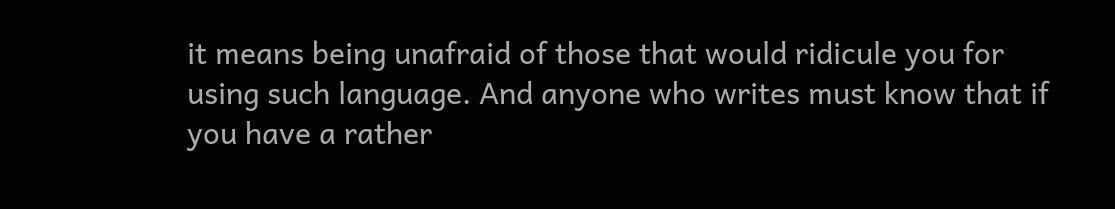it means being unafraid of those that would ridicule you for using such language. And anyone who writes must know that if you have a rather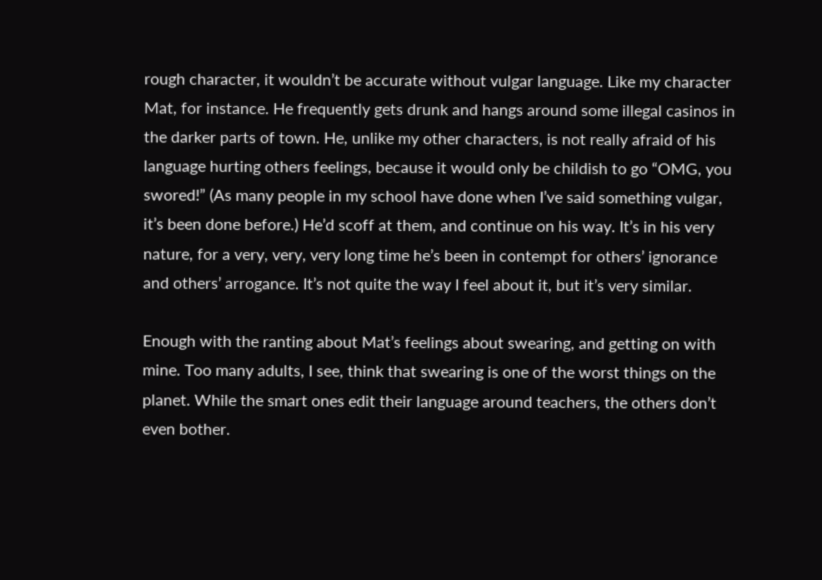rough character, it wouldn’t be accurate without vulgar language. Like my character Mat, for instance. He frequently gets drunk and hangs around some illegal casinos in the darker parts of town. He, unlike my other characters, is not really afraid of his language hurting others feelings, because it would only be childish to go “OMG, you swored!” (As many people in my school have done when I’ve said something vulgar, it’s been done before.) He’d scoff at them, and continue on his way. It’s in his very nature, for a very, very, very long time he’s been in contempt for others’ ignorance and others’ arrogance. It’s not quite the way I feel about it, but it’s very similar.

Enough with the ranting about Mat’s feelings about swearing, and getting on with mine. Too many adults, I see, think that swearing is one of the worst things on the planet. While the smart ones edit their language around teachers, the others don’t even bother.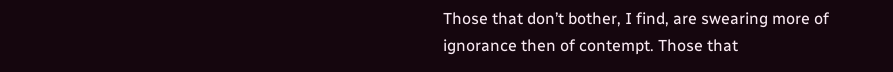Those that don’t bother, I find, are swearing more of ignorance then of contempt. Those that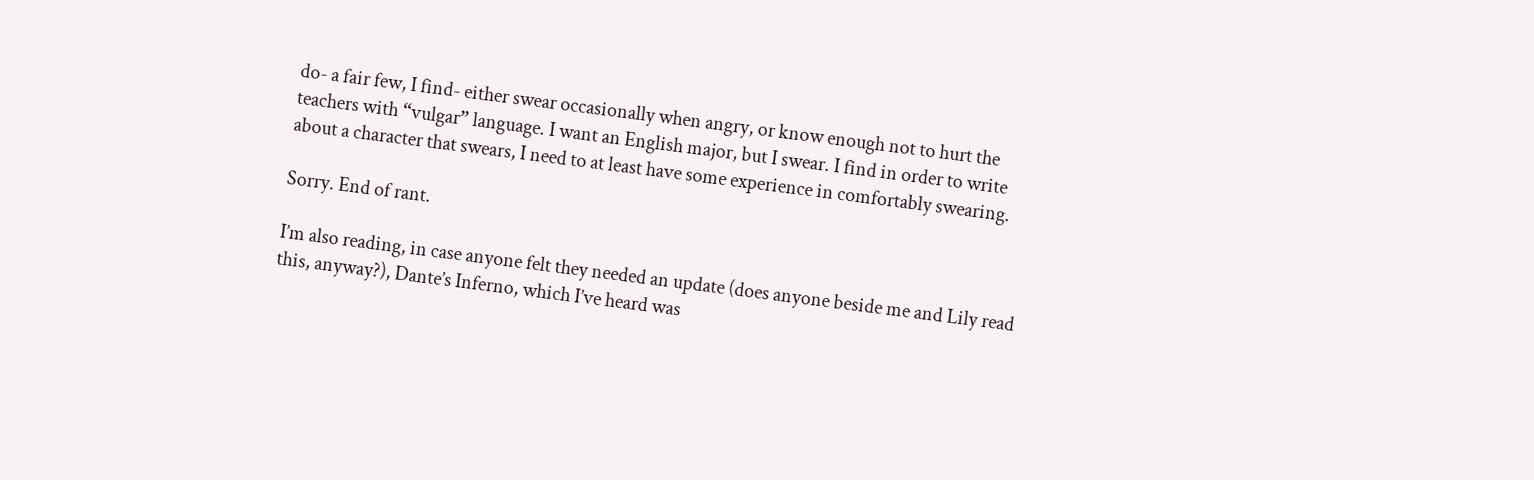do- a fair few, I find- either swear occasionally when angry, or know enough not to hurt the teachers with “vulgar” language. I want an English major, but I swear. I find in order to write about a character that swears, I need to at least have some experience in comfortably swearing.

Sorry. End of rant.

I’m also reading, in case anyone felt they needed an update (does anyone beside me and Lily read this, anyway?), Dante’s Inferno, which I’ve heard was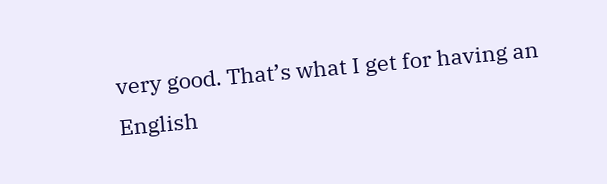very good. That’s what I get for having an English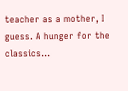teacher as a mother, I guess. A hunger for the classics…